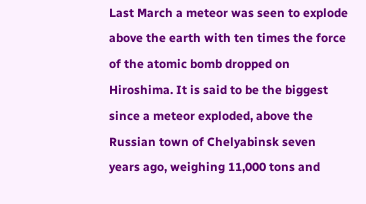Last March a meteor was seen to explode above the earth with ten times the force of the atomic bomb dropped on Hiroshima. It is said to be the biggest since a meteor exploded, above the Russian town of Chelyabinsk seven years ago, weighing 11,000 tons and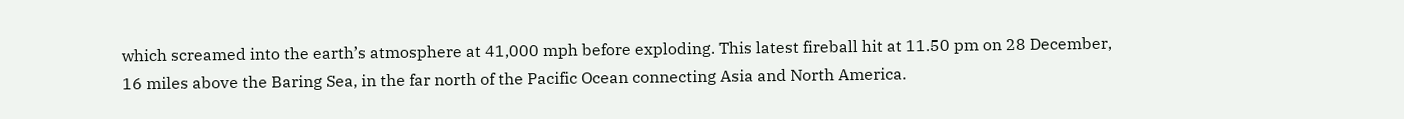which screamed into the earth’s atmosphere at 41,000 mph before exploding. This latest fireball hit at 11.50 pm on 28 December, 16 miles above the Baring Sea, in the far north of the Pacific Ocean connecting Asia and North America.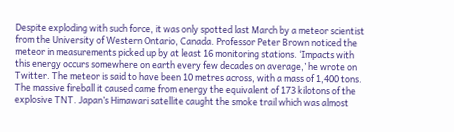Despite exploding with such force, it was only spotted last March by a meteor scientist from the University of Western Ontario, Canada. Professor Peter Brown noticed the meteor in measurements picked up by at least 16 monitoring stations. ‘Impacts with this energy occurs somewhere on earth every few decades on average,’ he wrote on Twitter. The meteor is said to have been 10 metres across, with a mass of 1,400 tons. The massive fireball it caused came from energy the equivalent of 173 kilotons of the explosive TNT. Japan’s Himawari satellite caught the smoke trail which was almost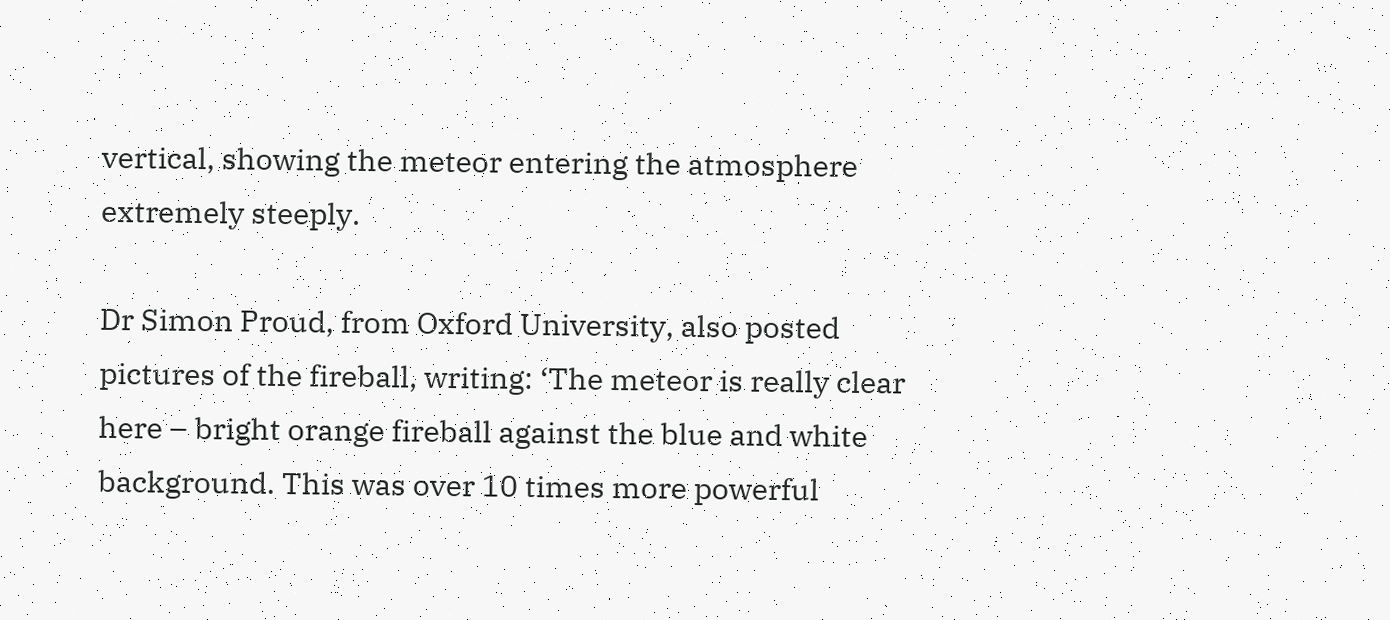vertical, showing the meteor entering the atmosphere extremely steeply.

Dr Simon Proud, from Oxford University, also posted pictures of the fireball, writing: ‘The meteor is really clear here – bright orange fireball against the blue and white background. This was over 10 times more powerful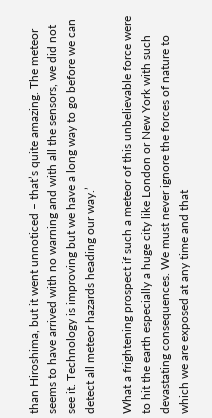than Hiroshima, but it went unnoticed – that’s quite amazing. The meteor seems to have arrived with no warning and with all the sensors, we did not see it. Technology is improving but we have a long way to go before we can detect all meteor hazards heading our way.’

What a frightening prospect if such a meteor of this unbelievable force were to hit the earth especially a huge city like London or New York with such devastating consequences. We must never ignore the forces of nature to which we are exposed at any time and that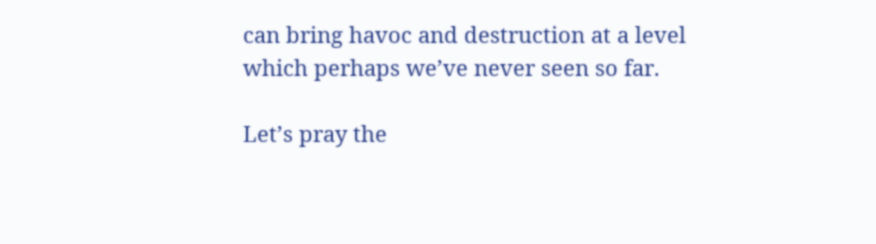can bring havoc and destruction at a level which perhaps we’ve never seen so far.

Let’s pray the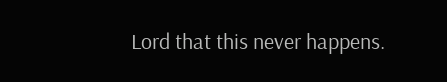Lord that this never happens.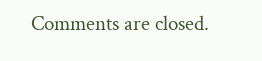Comments are closed.